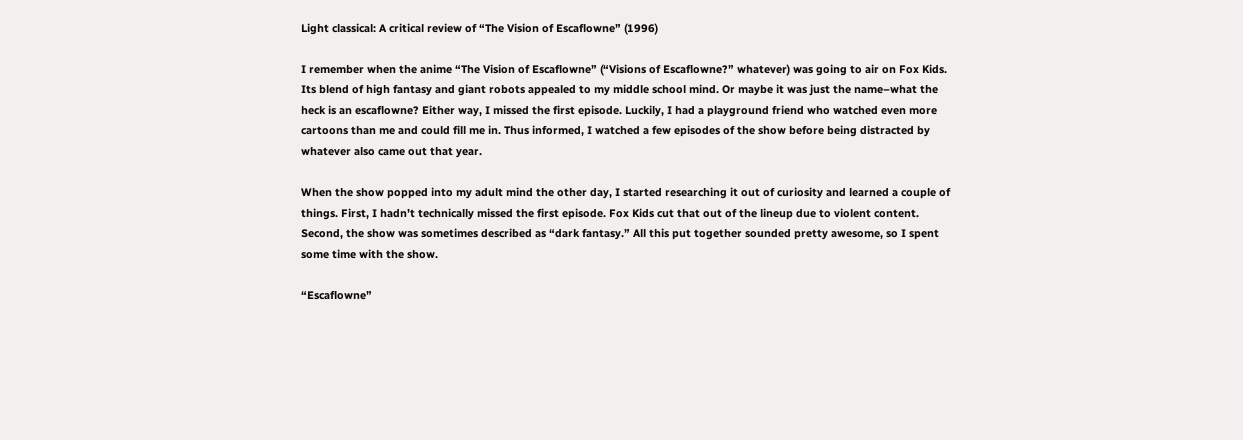Light classical: A critical review of “The Vision of Escaflowne” (1996)

I remember when the anime “The Vision of Escaflowne” (“Visions of Escaflowne?” whatever) was going to air on Fox Kids. Its blend of high fantasy and giant robots appealed to my middle school mind. Or maybe it was just the name–what the heck is an escaflowne? Either way, I missed the first episode. Luckily, I had a playground friend who watched even more cartoons than me and could fill me in. Thus informed, I watched a few episodes of the show before being distracted by whatever also came out that year.

When the show popped into my adult mind the other day, I started researching it out of curiosity and learned a couple of things. First, I hadn’t technically missed the first episode. Fox Kids cut that out of the lineup due to violent content. Second, the show was sometimes described as “dark fantasy.” All this put together sounded pretty awesome, so I spent some time with the show.

“Escaflowne”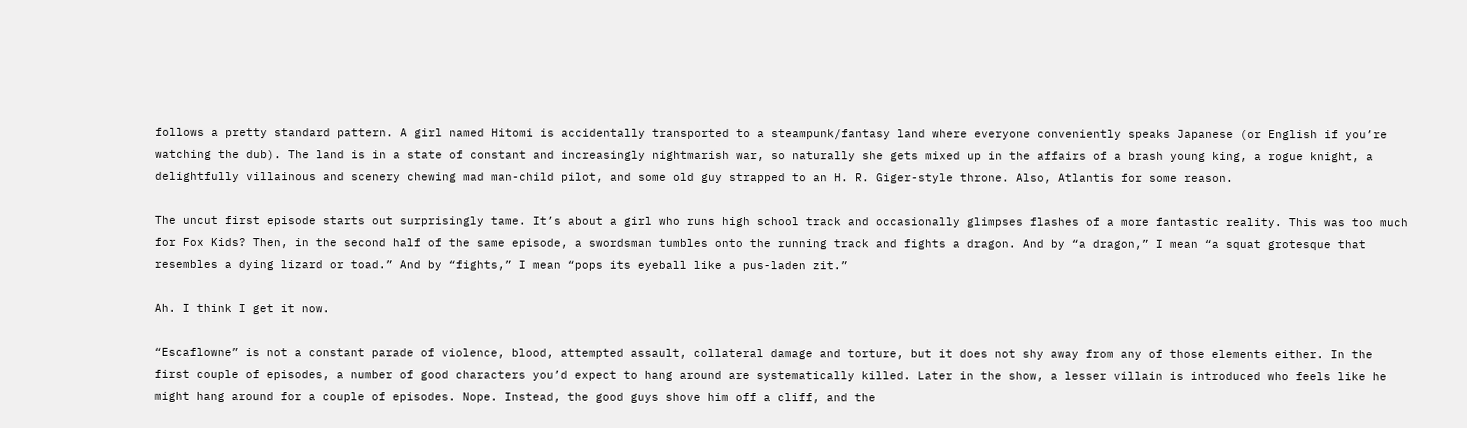follows a pretty standard pattern. A girl named Hitomi is accidentally transported to a steampunk/fantasy land where everyone conveniently speaks Japanese (or English if you’re watching the dub). The land is in a state of constant and increasingly nightmarish war, so naturally she gets mixed up in the affairs of a brash young king, a rogue knight, a delightfully villainous and scenery chewing mad man-child pilot, and some old guy strapped to an H. R. Giger-style throne. Also, Atlantis for some reason.

The uncut first episode starts out surprisingly tame. It’s about a girl who runs high school track and occasionally glimpses flashes of a more fantastic reality. This was too much for Fox Kids? Then, in the second half of the same episode, a swordsman tumbles onto the running track and fights a dragon. And by “a dragon,” I mean “a squat grotesque that resembles a dying lizard or toad.” And by “fights,” I mean “pops its eyeball like a pus-laden zit.”

Ah. I think I get it now.

“Escaflowne” is not a constant parade of violence, blood, attempted assault, collateral damage and torture, but it does not shy away from any of those elements either. In the first couple of episodes, a number of good characters you’d expect to hang around are systematically killed. Later in the show, a lesser villain is introduced who feels like he might hang around for a couple of episodes. Nope. Instead, the good guys shove him off a cliff, and the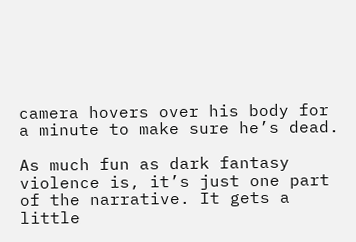camera hovers over his body for a minute to make sure he’s dead.

As much fun as dark fantasy violence is, it’s just one part of the narrative. It gets a little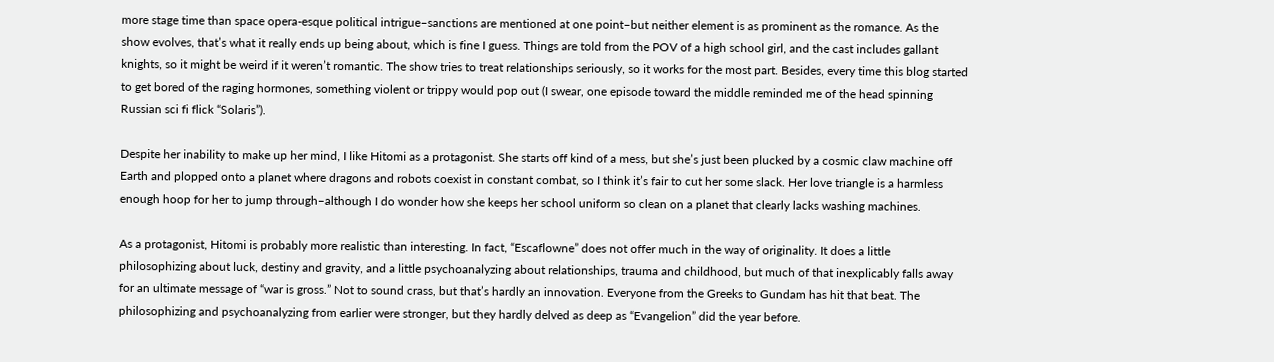more stage time than space opera-esque political intrigue–sanctions are mentioned at one point–but neither element is as prominent as the romance. As the show evolves, that’s what it really ends up being about, which is fine I guess. Things are told from the POV of a high school girl, and the cast includes gallant knights, so it might be weird if it weren’t romantic. The show tries to treat relationships seriously, so it works for the most part. Besides, every time this blog started to get bored of the raging hormones, something violent or trippy would pop out (I swear, one episode toward the middle reminded me of the head spinning Russian sci fi flick “Solaris”).

Despite her inability to make up her mind, I like Hitomi as a protagonist. She starts off kind of a mess, but she’s just been plucked by a cosmic claw machine off Earth and plopped onto a planet where dragons and robots coexist in constant combat, so I think it’s fair to cut her some slack. Her love triangle is a harmless enough hoop for her to jump through–although I do wonder how she keeps her school uniform so clean on a planet that clearly lacks washing machines.

As a protagonist, Hitomi is probably more realistic than interesting. In fact, “Escaflowne” does not offer much in the way of originality. It does a little philosophizing about luck, destiny and gravity, and a little psychoanalyzing about relationships, trauma and childhood, but much of that inexplicably falls away for an ultimate message of “war is gross.” Not to sound crass, but that’s hardly an innovation. Everyone from the Greeks to Gundam has hit that beat. The philosophizing and psychoanalyzing from earlier were stronger, but they hardly delved as deep as “Evangelion” did the year before.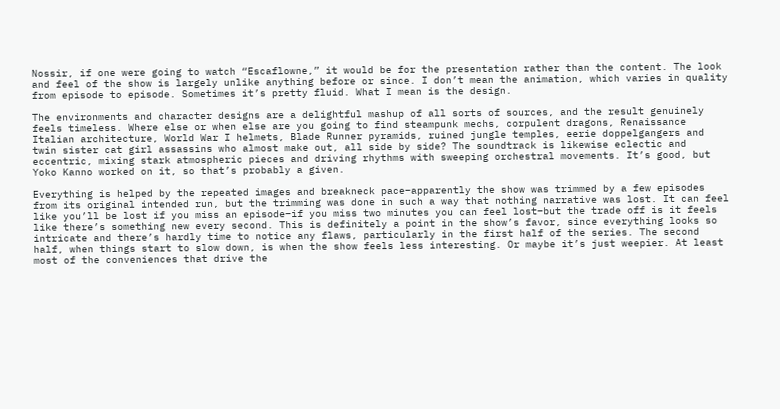Nossir, if one were going to watch “Escaflowne,” it would be for the presentation rather than the content. The look and feel of the show is largely unlike anything before or since. I don’t mean the animation, which varies in quality from episode to episode. Sometimes it’s pretty fluid. What I mean is the design.

The environments and character designs are a delightful mashup of all sorts of sources, and the result genuinely feels timeless. Where else or when else are you going to find steampunk mechs, corpulent dragons, Renaissance Italian architecture, World War I helmets, Blade Runner pyramids, ruined jungle temples, eerie doppelgangers and twin sister cat girl assassins who almost make out, all side by side? The soundtrack is likewise eclectic and eccentric, mixing stark atmospheric pieces and driving rhythms with sweeping orchestral movements. It’s good, but Yoko Kanno worked on it, so that’s probably a given.

Everything is helped by the repeated images and breakneck pace–apparently the show was trimmed by a few episodes from its original intended run, but the trimming was done in such a way that nothing narrative was lost. It can feel like you’ll be lost if you miss an episode–if you miss two minutes you can feel lost–but the trade off is it feels like there’s something new every second. This is definitely a point in the show’s favor, since everything looks so intricate and there’s hardly time to notice any flaws, particularly in the first half of the series. The second half, when things start to slow down, is when the show feels less interesting. Or maybe it’s just weepier. At least most of the conveniences that drive the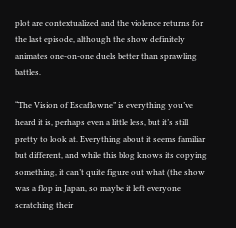plot are contextualized and the violence returns for the last episode, although the show definitely animates one-on-one duels better than sprawling battles.

“The Vision of Escaflowne” is everything you’ve heard it is, perhaps even a little less, but it’s still pretty to look at. Everything about it seems familiar but different, and while this blog knows its copying something, it can’t quite figure out what (the show was a flop in Japan, so maybe it left everyone scratching their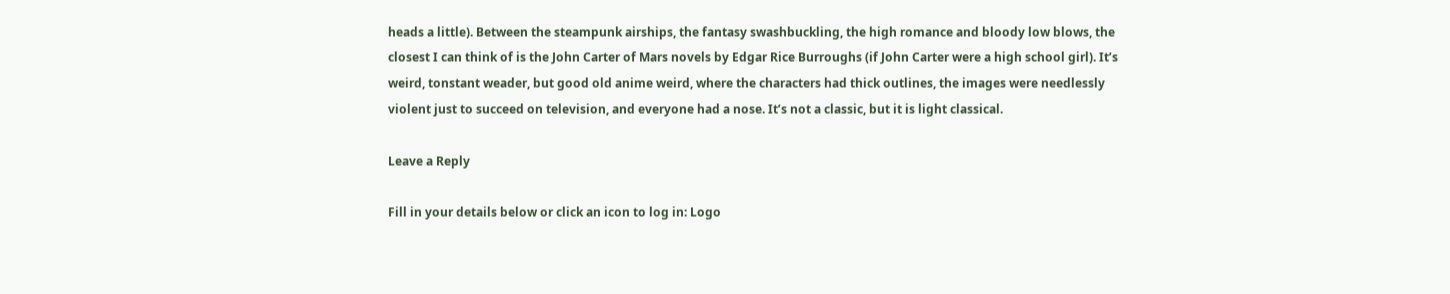heads a little). Between the steampunk airships, the fantasy swashbuckling, the high romance and bloody low blows, the closest I can think of is the John Carter of Mars novels by Edgar Rice Burroughs (if John Carter were a high school girl). It’s weird, tonstant weader, but good old anime weird, where the characters had thick outlines, the images were needlessly violent just to succeed on television, and everyone had a nose. It’s not a classic, but it is light classical.

Leave a Reply

Fill in your details below or click an icon to log in: Logo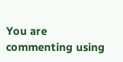You are commenting using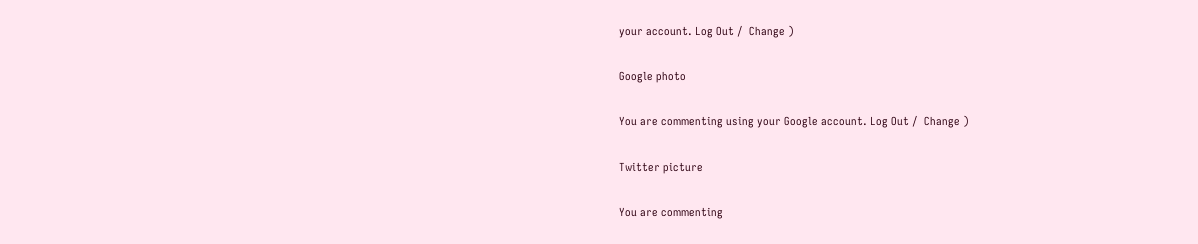your account. Log Out /  Change )

Google photo

You are commenting using your Google account. Log Out /  Change )

Twitter picture

You are commenting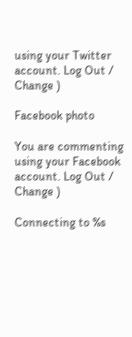using your Twitter account. Log Out /  Change )

Facebook photo

You are commenting using your Facebook account. Log Out /  Change )

Connecting to %s